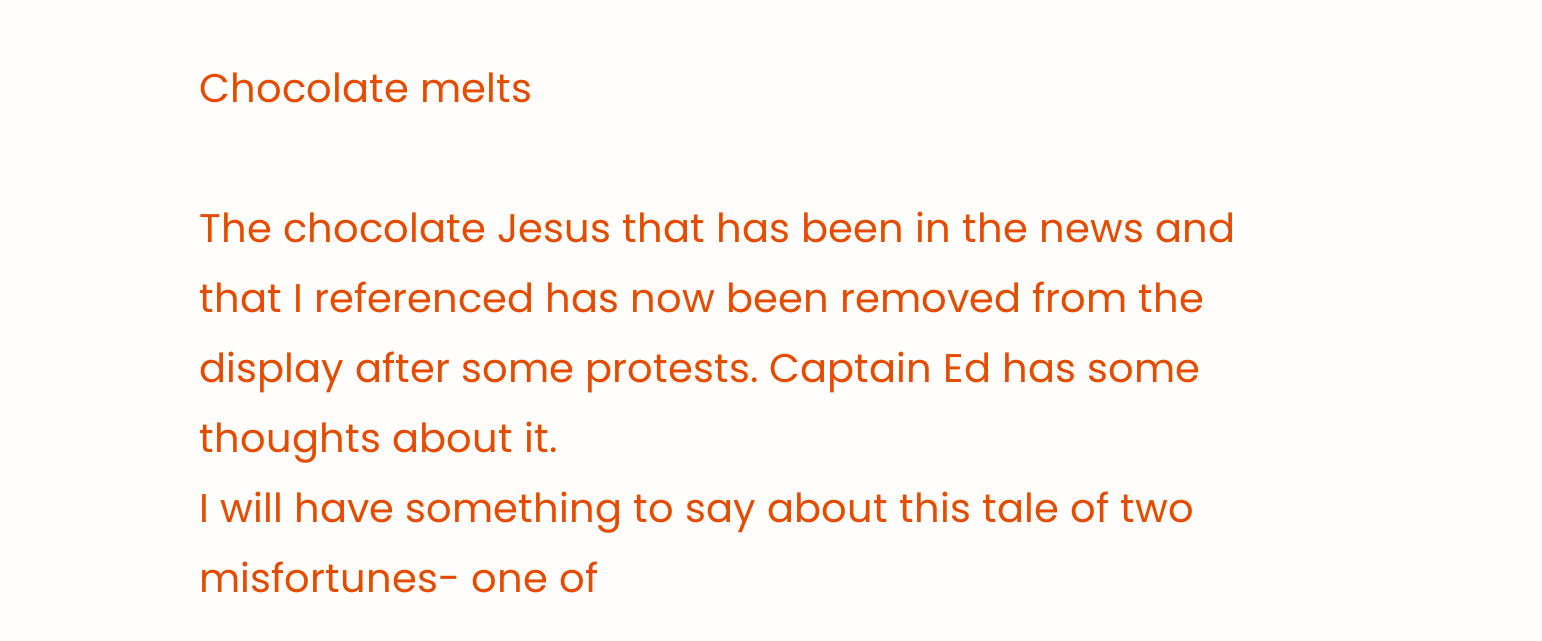Chocolate melts

The chocolate Jesus that has been in the news and that I referenced has now been removed from the display after some protests. Captain Ed has some thoughts about it.
I will have something to say about this tale of two misfortunes- one of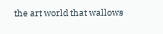the art world that wallows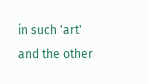in such 'art' and the other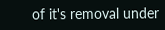of it's removal under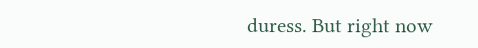duress. But right now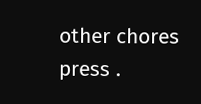other chores press .